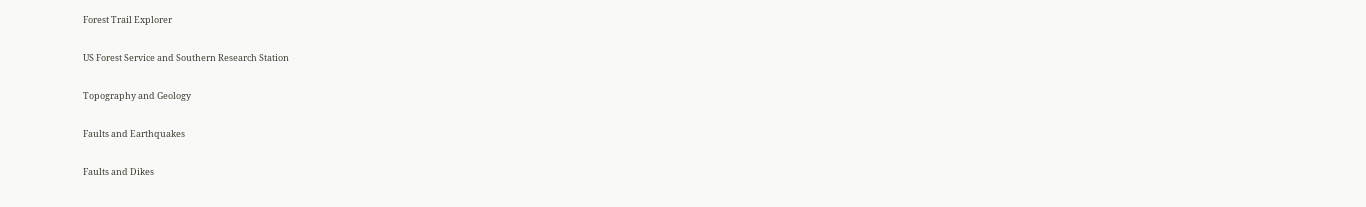Forest Trail Explorer

US Forest Service and Southern Research Station

Topography and Geology

Faults and Earthquakes

Faults and Dikes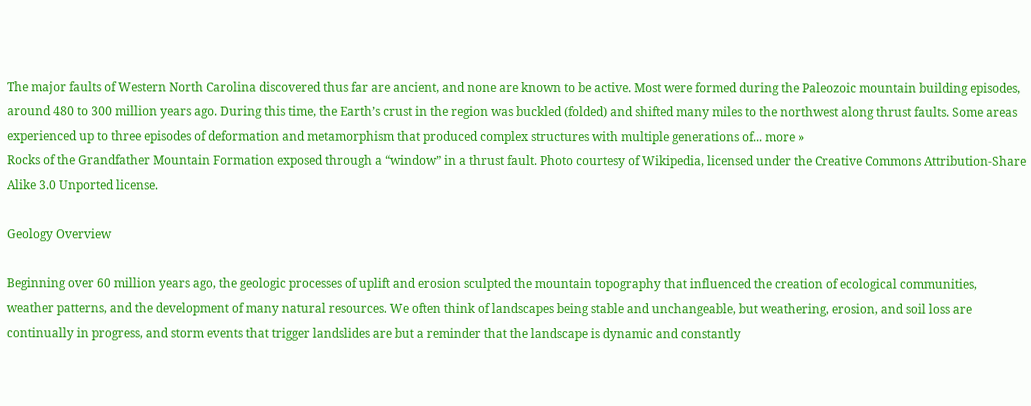The major faults of Western North Carolina discovered thus far are ancient, and none are known to be active. Most were formed during the Paleozoic mountain building episodes, around 480 to 300 million years ago. During this time, the Earth’s crust in the region was buckled (folded) and shifted many miles to the northwest along thrust faults. Some areas experienced up to three episodes of deformation and metamorphism that produced complex structures with multiple generations of... more »
Rocks of the Grandfather Mountain Formation exposed through a “window” in a thrust fault. Photo courtesy of Wikipedia, licensed under the Creative Commons Attribution-Share Alike 3.0 Unported license.

Geology Overview

Beginning over 60 million years ago, the geologic processes of uplift and erosion sculpted the mountain topography that influenced the creation of ecological communities, weather patterns, and the development of many natural resources. We often think of landscapes being stable and unchangeable, but weathering, erosion, and soil loss are continually in progress, and storm events that trigger landslides are but a reminder that the landscape is dynamic and constantly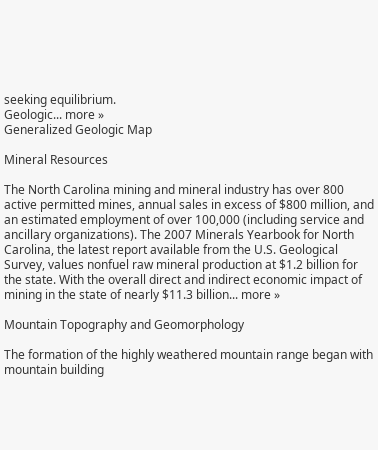seeking equilibrium.
Geologic... more »
Generalized Geologic Map

Mineral Resources

The North Carolina mining and mineral industry has over 800 active permitted mines, annual sales in excess of $800 million, and an estimated employment of over 100,000 (including service and ancillary organizations). The 2007 Minerals Yearbook for North Carolina, the latest report available from the U.S. Geological Survey, values nonfuel raw mineral production at $1.2 billion for the state. With the overall direct and indirect economic impact of mining in the state of nearly $11.3 billion... more »

Mountain Topography and Geomorphology

The formation of the highly weathered mountain range began with mountain building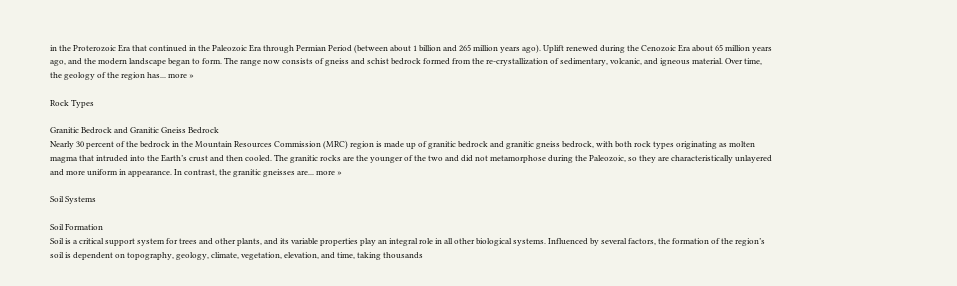in the Proterozoic Era that continued in the Paleozoic Era through Permian Period (between about 1 billion and 265 million years ago). Uplift renewed during the Cenozoic Era about 65 million years ago, and the modern landscape began to form. The range now consists of gneiss and schist bedrock formed from the re-crystallization of sedimentary, volcanic, and igneous material. Over time, the geology of the region has... more »

Rock Types

Granitic Bedrock and Granitic Gneiss Bedrock
Nearly 30 percent of the bedrock in the Mountain Resources Commission (MRC) region is made up of granitic bedrock and granitic gneiss bedrock, with both rock types originating as molten magma that intruded into the Earth’s crust and then cooled. The granitic rocks are the younger of the two and did not metamorphose during the Paleozoic, so they are characteristically unlayered and more uniform in appearance. In contrast, the granitic gneisses are... more »

Soil Systems

Soil Formation
Soil is a critical support system for trees and other plants, and its variable properties play an integral role in all other biological systems. Influenced by several factors, the formation of the region’s soil is dependent on topography, geology, climate, vegetation, elevation, and time, taking thousands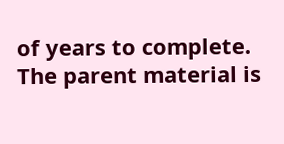of years to complete. The parent material is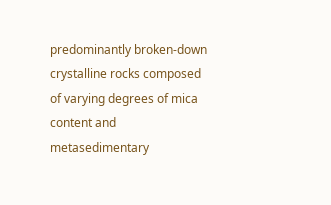predominantly broken-down crystalline rocks composed of varying degrees of mica content and metasedimentary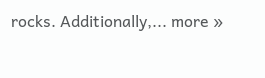rocks. Additionally,... more »